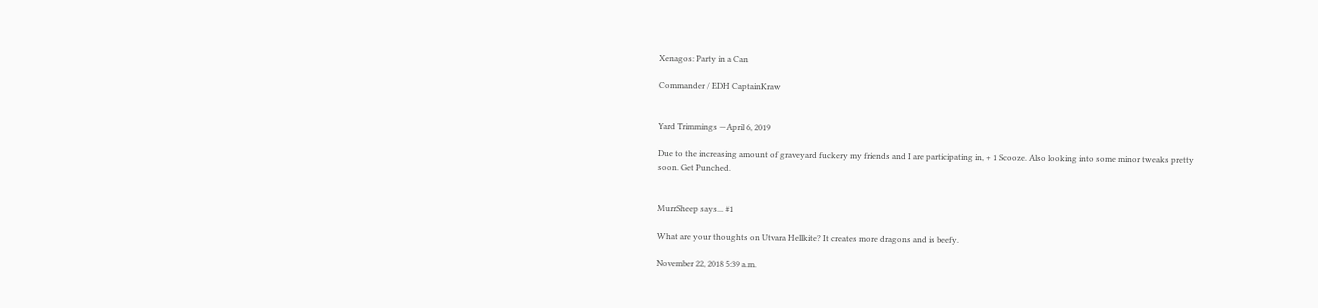Xenagos: Party in a Can

Commander / EDH CaptainKraw


Yard Trimmings —April 6, 2019

Due to the increasing amount of graveyard fuckery my friends and I are participating in, + 1 Scooze. Also looking into some minor tweaks pretty soon. Get Punched.


MurrSheep says... #1

What are your thoughts on Utvara Hellkite? It creates more dragons and is beefy.

November 22, 2018 5:39 a.m.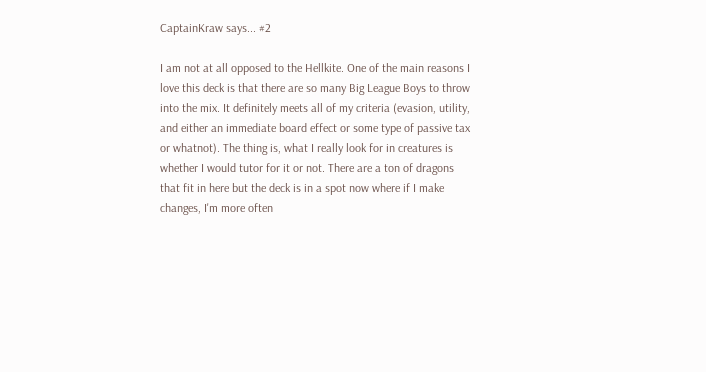CaptainKraw says... #2

I am not at all opposed to the Hellkite. One of the main reasons I love this deck is that there are so many Big League Boys to throw into the mix. It definitely meets all of my criteria (evasion, utility, and either an immediate board effect or some type of passive tax or whatnot). The thing is, what I really look for in creatures is whether I would tutor for it or not. There are a ton of dragons that fit in here but the deck is in a spot now where if I make changes, I'm more often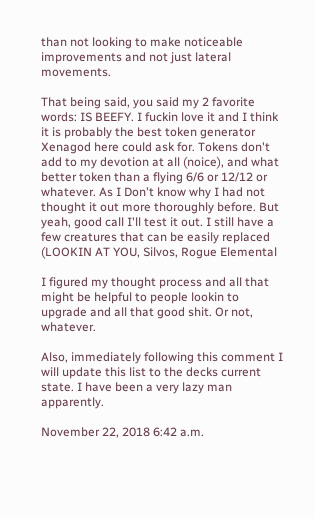than not looking to make noticeable improvements and not just lateral movements.

That being said, you said my 2 favorite words: IS BEEFY. I fuckin love it and I think it is probably the best token generator Xenagod here could ask for. Tokens don't add to my devotion at all (noice), and what better token than a flying 6/6 or 12/12 or whatever. As I Don't know why I had not thought it out more thoroughly before. But yeah, good call I'll test it out. I still have a few creatures that can be easily replaced (LOOKIN AT YOU, Silvos, Rogue Elemental

I figured my thought process and all that might be helpful to people lookin to upgrade and all that good shit. Or not, whatever.

Also, immediately following this comment I will update this list to the decks current state. I have been a very lazy man apparently.

November 22, 2018 6:42 a.m.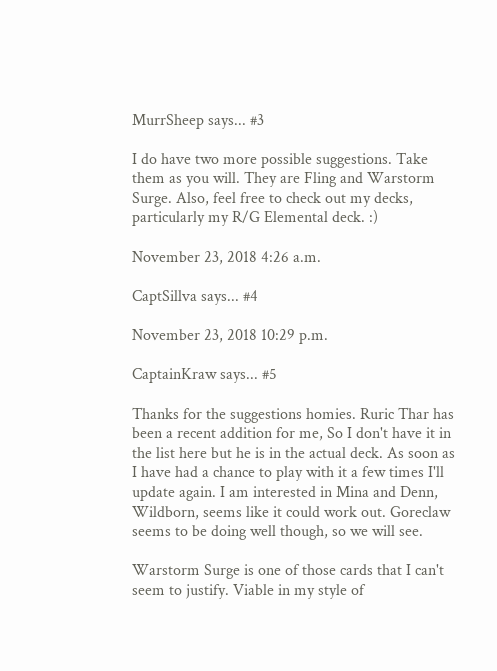MurrSheep says... #3

I do have two more possible suggestions. Take them as you will. They are Fling and Warstorm Surge. Also, feel free to check out my decks, particularly my R/G Elemental deck. :)

November 23, 2018 4:26 a.m.

CaptSillva says... #4

November 23, 2018 10:29 p.m.

CaptainKraw says... #5

Thanks for the suggestions homies. Ruric Thar has been a recent addition for me, So I don't have it in the list here but he is in the actual deck. As soon as I have had a chance to play with it a few times I'll update again. I am interested in Mina and Denn, Wildborn, seems like it could work out. Goreclaw seems to be doing well though, so we will see.

Warstorm Surge is one of those cards that I can't seem to justify. Viable in my style of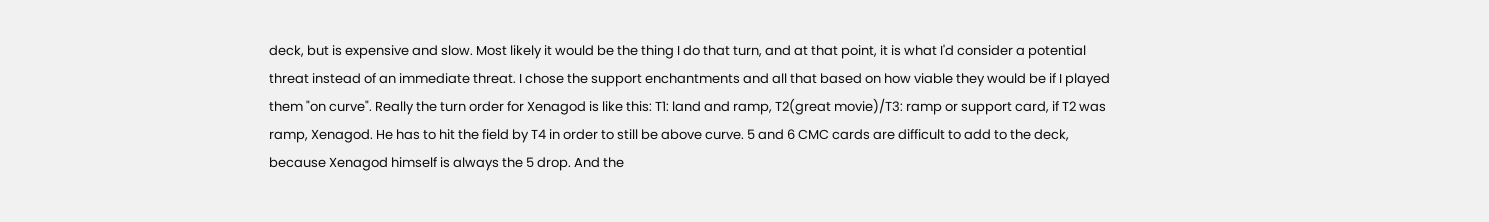deck, but is expensive and slow. Most likely it would be the thing I do that turn, and at that point, it is what I'd consider a potential threat instead of an immediate threat. I chose the support enchantments and all that based on how viable they would be if I played them "on curve". Really the turn order for Xenagod is like this: T1: land and ramp, T2(great movie)/T3: ramp or support card, if T2 was ramp, Xenagod. He has to hit the field by T4 in order to still be above curve. 5 and 6 CMC cards are difficult to add to the deck, because Xenagod himself is always the 5 drop. And the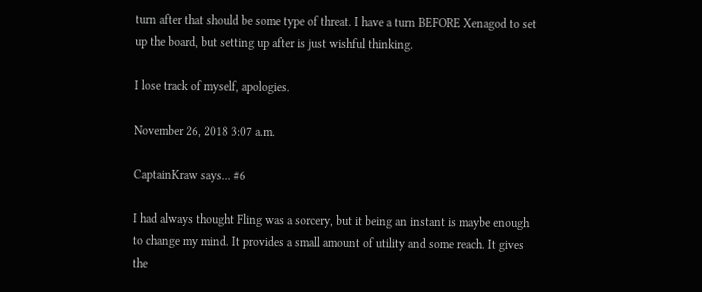turn after that should be some type of threat. I have a turn BEFORE Xenagod to set up the board, but setting up after is just wishful thinking.

I lose track of myself, apologies.

November 26, 2018 3:07 a.m.

CaptainKraw says... #6

I had always thought Fling was a sorcery, but it being an instant is maybe enough to change my mind. It provides a small amount of utility and some reach. It gives the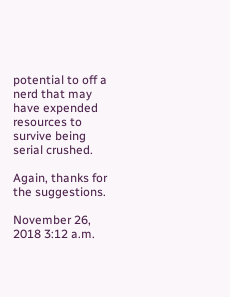potential to off a nerd that may have expended resources to survive being serial crushed.

Again, thanks for the suggestions.

November 26, 2018 3:12 a.m.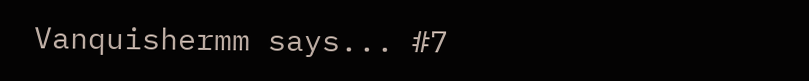Vanquishermm says... #7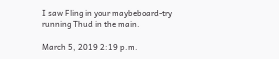I saw Fling in your maybeboard-try running Thud in the main.

March 5, 2019 2:19 p.m.